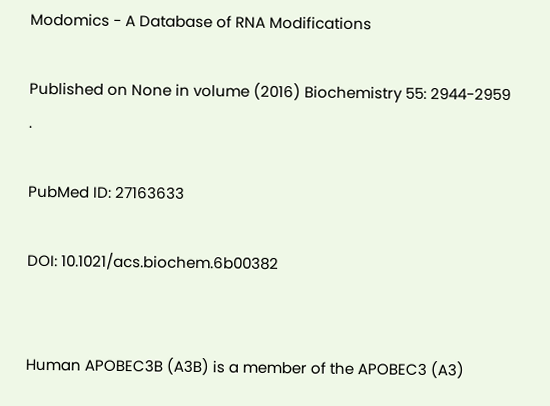Modomics - A Database of RNA Modifications

Published on None in volume (2016) Biochemistry 55: 2944-2959 .

PubMed ID: 27163633

DOI: 10.1021/acs.biochem.6b00382


Human APOBEC3B (A3B) is a member of the APOBEC3 (A3)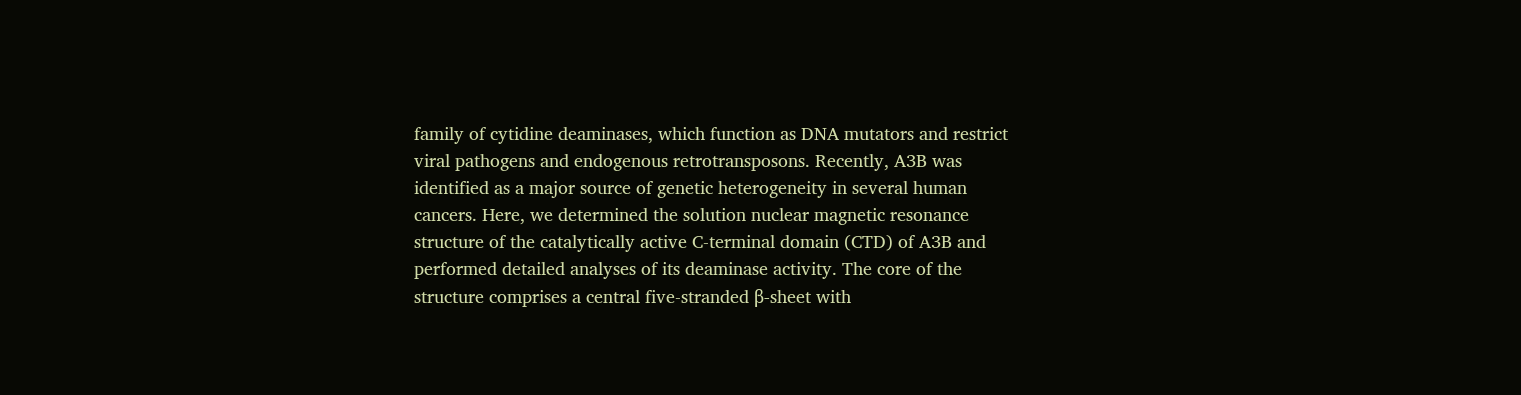family of cytidine deaminases, which function as DNA mutators and restrict viral pathogens and endogenous retrotransposons. Recently, A3B was identified as a major source of genetic heterogeneity in several human cancers. Here, we determined the solution nuclear magnetic resonance structure of the catalytically active C-terminal domain (CTD) of A3B and performed detailed analyses of its deaminase activity. The core of the structure comprises a central five-stranded β-sheet with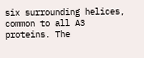six surrounding helices, common to all A3 proteins. The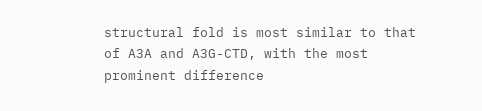structural fold is most similar to that of A3A and A3G-CTD, with the most prominent difference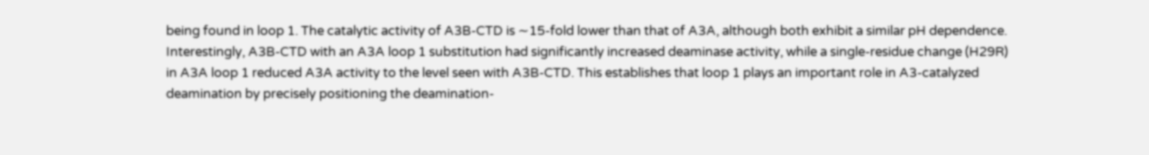being found in loop 1. The catalytic activity of A3B-CTD is ∼15-fold lower than that of A3A, although both exhibit a similar pH dependence. Interestingly, A3B-CTD with an A3A loop 1 substitution had significantly increased deaminase activity, while a single-residue change (H29R) in A3A loop 1 reduced A3A activity to the level seen with A3B-CTD. This establishes that loop 1 plays an important role in A3-catalyzed deamination by precisely positioning the deamination-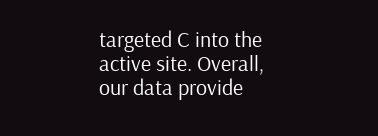targeted C into the active site. Overall, our data provide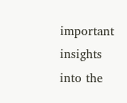important insights into the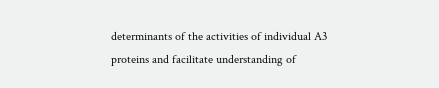determinants of the activities of individual A3 proteins and facilitate understanding of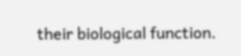their biological function.